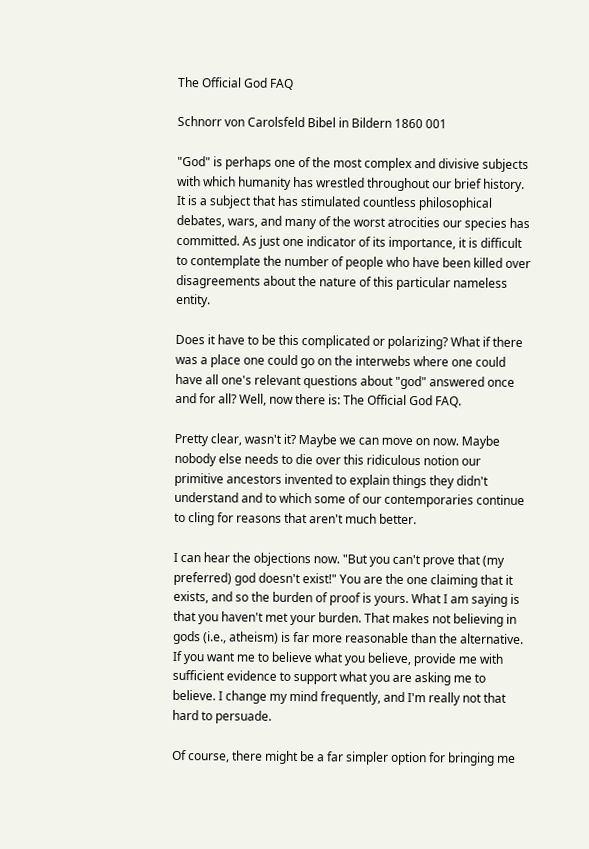The Official God FAQ

Schnorr von Carolsfeld Bibel in Bildern 1860 001

"God" is perhaps one of the most complex and divisive subjects with which humanity has wrestled throughout our brief history. It is a subject that has stimulated countless philosophical debates, wars, and many of the worst atrocities our species has committed. As just one indicator of its importance, it is difficult to contemplate the number of people who have been killed over disagreements about the nature of this particular nameless entity.

Does it have to be this complicated or polarizing? What if there was a place one could go on the interwebs where one could have all one's relevant questions about "god" answered once and for all? Well, now there is: The Official God FAQ.

Pretty clear, wasn't it? Maybe we can move on now. Maybe nobody else needs to die over this ridiculous notion our primitive ancestors invented to explain things they didn't understand and to which some of our contemporaries continue to cling for reasons that aren't much better.

I can hear the objections now. "But you can't prove that (my preferred) god doesn't exist!" You are the one claiming that it exists, and so the burden of proof is yours. What I am saying is that you haven't met your burden. That makes not believing in gods (i.e., atheism) is far more reasonable than the alternative. If you want me to believe what you believe, provide me with sufficient evidence to support what you are asking me to believe. I change my mind frequently, and I'm really not that hard to persuade.

Of course, there might be a far simpler option for bringing me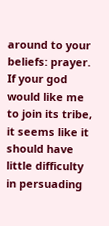around to your beliefs: prayer. If your god would like me to join its tribe, it seems like it should have little difficulty in persuading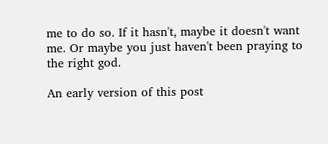me to do so. If it hasn't, maybe it doesn't want me. Or maybe you just haven't been praying to the right god.

An early version of this post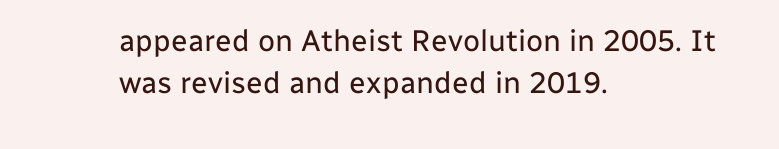appeared on Atheist Revolution in 2005. It was revised and expanded in 2019.